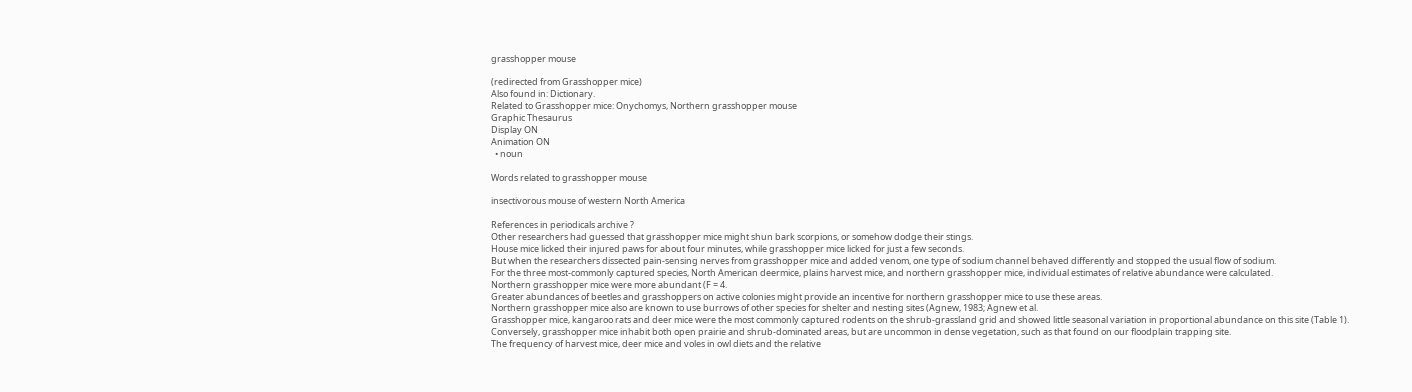grasshopper mouse

(redirected from Grasshopper mice)
Also found in: Dictionary.
Related to Grasshopper mice: Onychomys, Northern grasshopper mouse
Graphic Thesaurus
Display ON
Animation ON
  • noun

Words related to grasshopper mouse

insectivorous mouse of western North America

References in periodicals archive ?
Other researchers had guessed that grasshopper mice might shun bark scorpions, or somehow dodge their stings.
House mice licked their injured paws for about four minutes, while grasshopper mice licked for just a few seconds.
But when the researchers dissected pain-sensing nerves from grasshopper mice and added venom, one type of sodium channel behaved differently and stopped the usual flow of sodium.
For the three most-commonly captured species, North American deermice, plains harvest mice, and northern grasshopper mice, individual estimates of relative abundance were calculated.
Northern grasshopper mice were more abundant (F = 4.
Greater abundances of beetles and grasshoppers on active colonies might provide an incentive for northern grasshopper mice to use these areas.
Northern grasshopper mice also are known to use burrows of other species for shelter and nesting sites (Agnew, 1983; Agnew et al.
Grasshopper mice, kangaroo rats and deer mice were the most commonly captured rodents on the shrub-grassland grid and showed little seasonal variation in proportional abundance on this site (Table 1).
Conversely, grasshopper mice inhabit both open prairie and shrub-dominated areas, but are uncommon in dense vegetation, such as that found on our floodplain trapping site.
The frequency of harvest mice, deer mice and voles in owl diets and the relative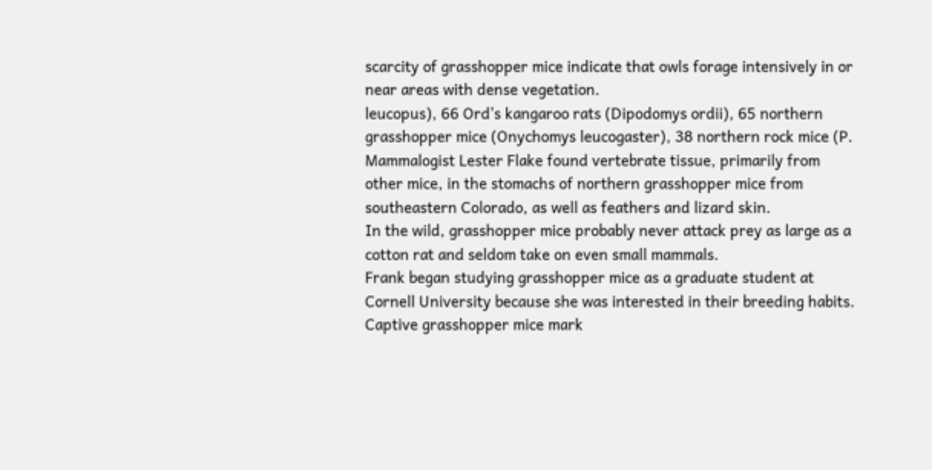scarcity of grasshopper mice indicate that owls forage intensively in or near areas with dense vegetation.
leucopus), 66 Ord's kangaroo rats (Dipodomys ordii), 65 northern grasshopper mice (Onychomys leucogaster), 38 northern rock mice (P.
Mammalogist Lester Flake found vertebrate tissue, primarily from other mice, in the stomachs of northern grasshopper mice from southeastern Colorado, as well as feathers and lizard skin.
In the wild, grasshopper mice probably never attack prey as large as a cotton rat and seldom take on even small mammals.
Frank began studying grasshopper mice as a graduate student at Cornell University because she was interested in their breeding habits.
Captive grasshopper mice mark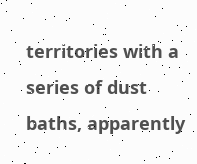territories with a series of dust baths, apparently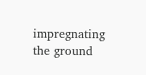impregnating the ground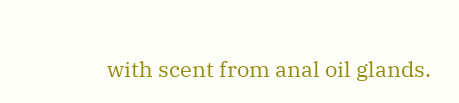with scent from anal oil glands.